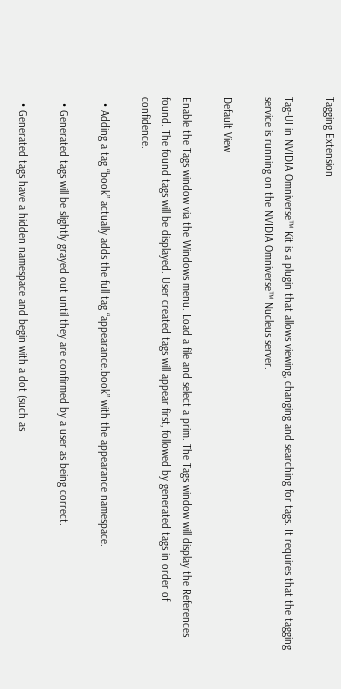Tagging Extension

Tag-UI in NVIDIA Omniverse™ Kit is a plugin that allows viewing, changing and searching for tags. It requires that the tagging service is running on the NVIDIA Omniverse™ Nucleus server.

Default View

Enable the Tags window via the Windows menu. Load a file and select a prim. The Tags window will display the References found. The found tags will be displayed. User created tags will appear first, followed by generated tags in order of confidence.

  • Adding a tag “book” actually adds the full tag “appearance.book” with the appearance namespace.

  • Generated tags will be slightly grayed out until they are confirmed by a user as being correct.

  • Generated tags have a hidden namespace and begin with a dot (such as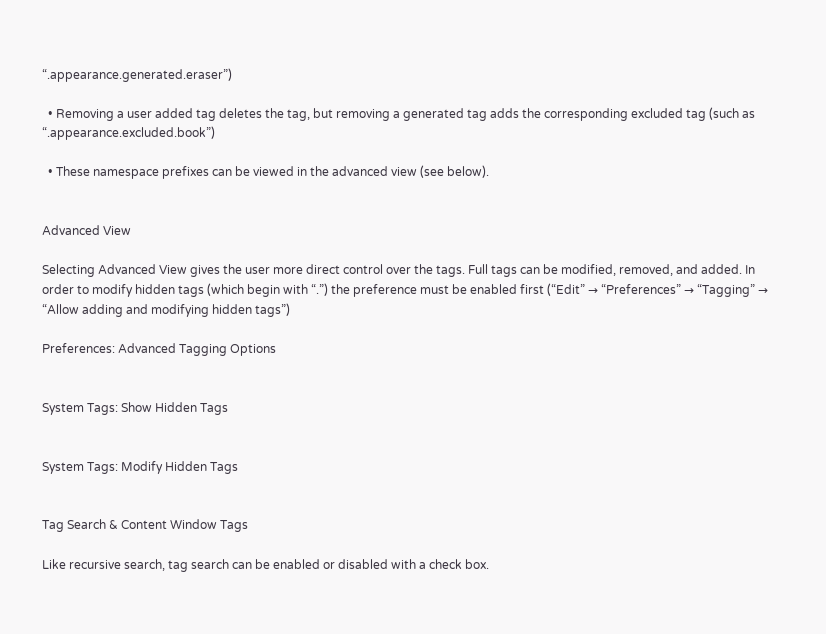“.appearance.generated.eraser”)

  • Removing a user added tag deletes the tag, but removing a generated tag adds the corresponding excluded tag (such as “.appearance.excluded.book”)

  • These namespace prefixes can be viewed in the advanced view (see below).


Advanced View

Selecting Advanced View gives the user more direct control over the tags. Full tags can be modified, removed, and added. In order to modify hidden tags (which begin with “.”) the preference must be enabled first (“Edit” → “Preferences” → “Tagging” → “Allow adding and modifying hidden tags”)

Preferences: Advanced Tagging Options


System Tags: Show Hidden Tags


System Tags: Modify Hidden Tags


Tag Search & Content Window Tags

Like recursive search, tag search can be enabled or disabled with a check box.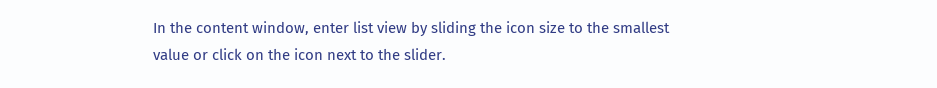In the content window, enter list view by sliding the icon size to the smallest value or click on the icon next to the slider.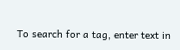To search for a tag, enter text in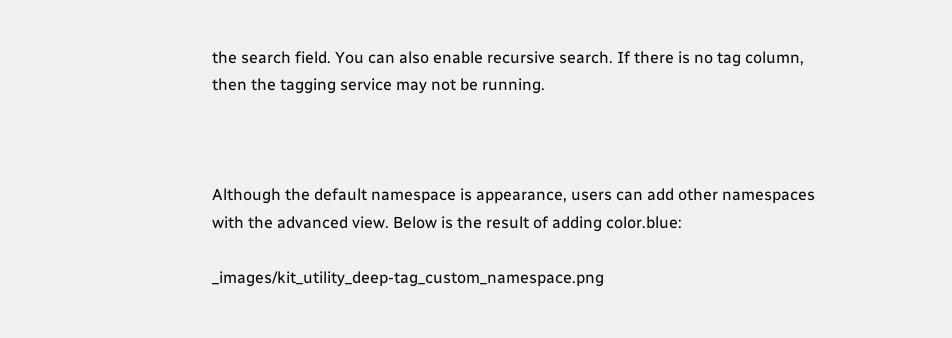the search field. You can also enable recursive search. If there is no tag column, then the tagging service may not be running.



Although the default namespace is appearance, users can add other namespaces with the advanced view. Below is the result of adding color.blue:

_images/kit_utility_deep-tag_custom_namespace.png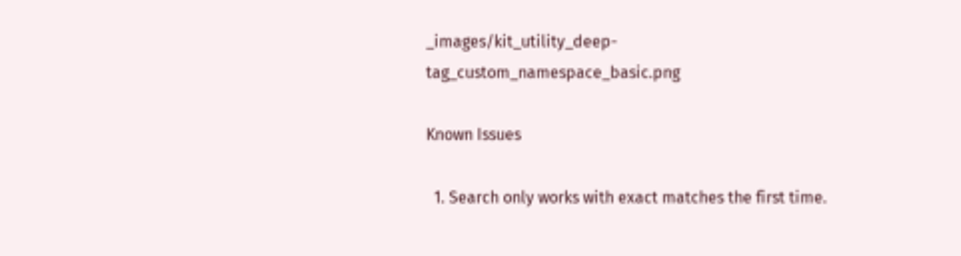_images/kit_utility_deep-tag_custom_namespace_basic.png

Known Issues

  1. Search only works with exact matches the first time.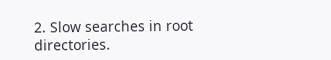2. Slow searches in root directories.